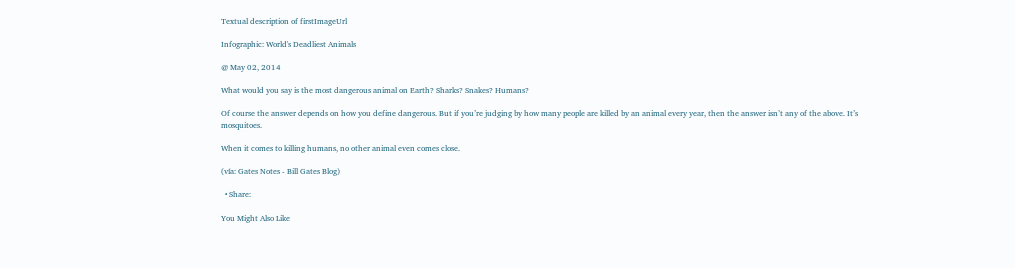Textual description of firstImageUrl

Infographic: World's Deadliest Animals

@ May 02, 2014

What would you say is the most dangerous animal on Earth? Sharks? Snakes? Humans?

Of course the answer depends on how you define dangerous. But if you’re judging by how many people are killed by an animal every year, then the answer isn’t any of the above. It’s mosquitoes.

When it comes to killing humans, no other animal even comes close.

(vía: Gates Notes - Bill Gates Blog)

  • Share:

You Might Also Like